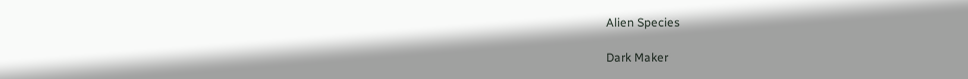Alien Species

Dark Maker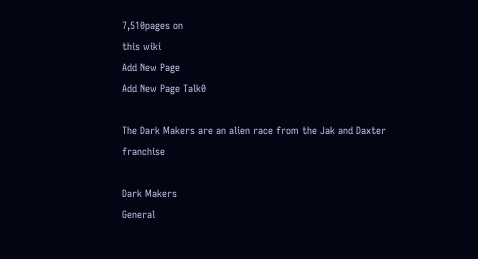7,510pages on
this wiki
Add New Page
Add New Page Talk0

The Dark Makers are an alien race from the Jak and Daxter franchise

Dark Makers
General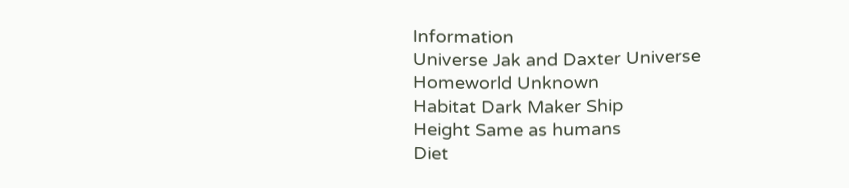Information
Universe Jak and Daxter Universe
Homeworld Unknown
Habitat Dark Maker Ship
Height Same as humans
Diet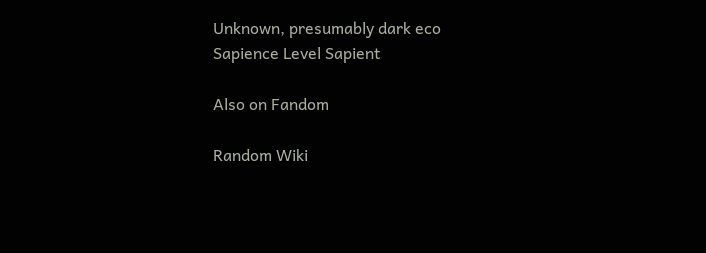Unknown, presumably dark eco
Sapience Level Sapient

Also on Fandom

Random Wiki